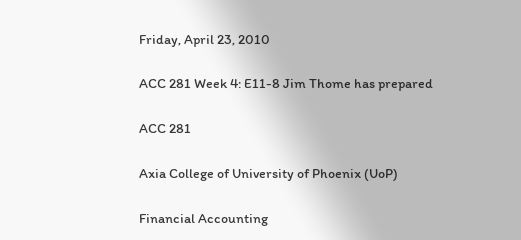Friday, April 23, 2010

ACC 281 Week 4: E11-8 Jim Thome has prepared

ACC 281

Axia College of University of Phoenix (UoP)

Financial Accounting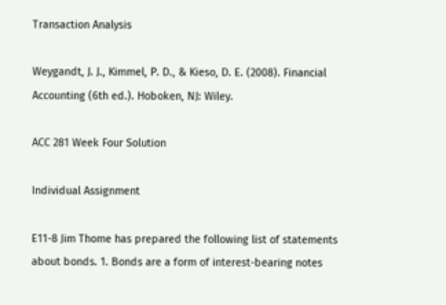Transaction Analysis

Weygandt, J. J., Kimmel, P. D., & Kieso, D. E. (2008). Financial Accounting (6th ed.). Hoboken, NJ: Wiley.

ACC 281 Week Four Solution

Individual Assignment

E11-8 Jim Thome has prepared the following list of statements about bonds. 1. Bonds are a form of interest-bearing notes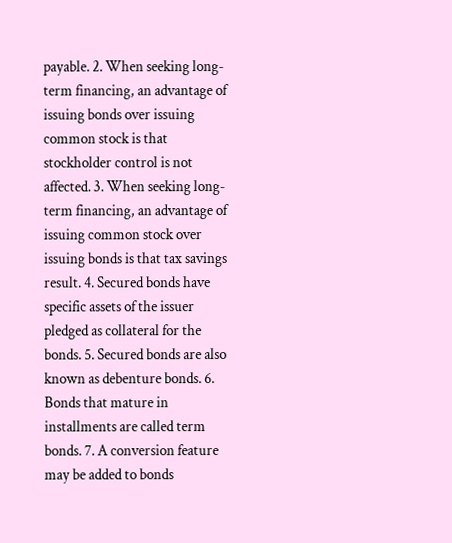payable. 2. When seeking long-term financing, an advantage of issuing bonds over issuing common stock is that stockholder control is not affected. 3. When seeking long-term financing, an advantage of issuing common stock over issuing bonds is that tax savings result. 4. Secured bonds have specific assets of the issuer pledged as collateral for the bonds. 5. Secured bonds are also known as debenture bonds. 6. Bonds that mature in installments are called term bonds. 7. A conversion feature may be added to bonds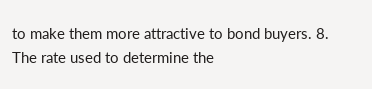to make them more attractive to bond buyers. 8. The rate used to determine the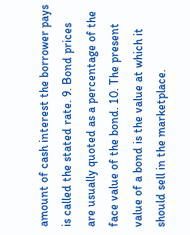amount of cash interest the borrower pays is called the stated rate. 9. Bond prices are usually quoted as a percentage of the face value of the bond. 10. The present value of a bond is the value at which it should sell in the marketplace.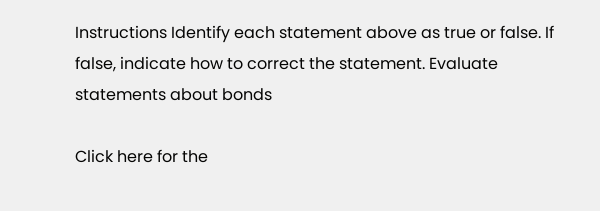Instructions Identify each statement above as true or false. If false, indicate how to correct the statement. Evaluate statements about bonds

Click here for the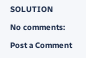SOLUTION

No comments:

Post a Comment